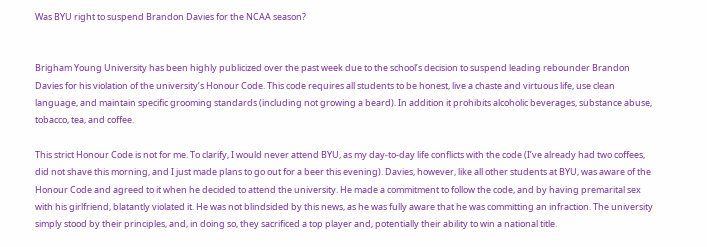Was BYU right to suspend Brandon Davies for the NCAA season?


Brigham Young University has been highly publicized over the past week due to the school’s decision to suspend leading rebounder Brandon Davies for his violation of the university’s Honour Code. This code requires all students to be honest, live a chaste and virtuous life, use clean language, and maintain specific grooming standards (including not growing a beard). In addition it prohibits alcoholic beverages, substance abuse, tobacco, tea, and coffee.

This strict Honour Code is not for me. To clarify, I would never attend BYU, as my day-to-day life conflicts with the code (I’ve already had two coffees, did not shave this morning, and I just made plans to go out for a beer this evening). Davies, however, like all other students at BYU, was aware of the Honour Code and agreed to it when he decided to attend the university. He made a commitment to follow the code, and by having premarital sex with his girlfriend, blatantly violated it. He was not blindsided by this news, as he was fully aware that he was committing an infraction. The university simply stood by their principles, and, in doing so, they sacrificed a top player and, potentially their ability to win a national title.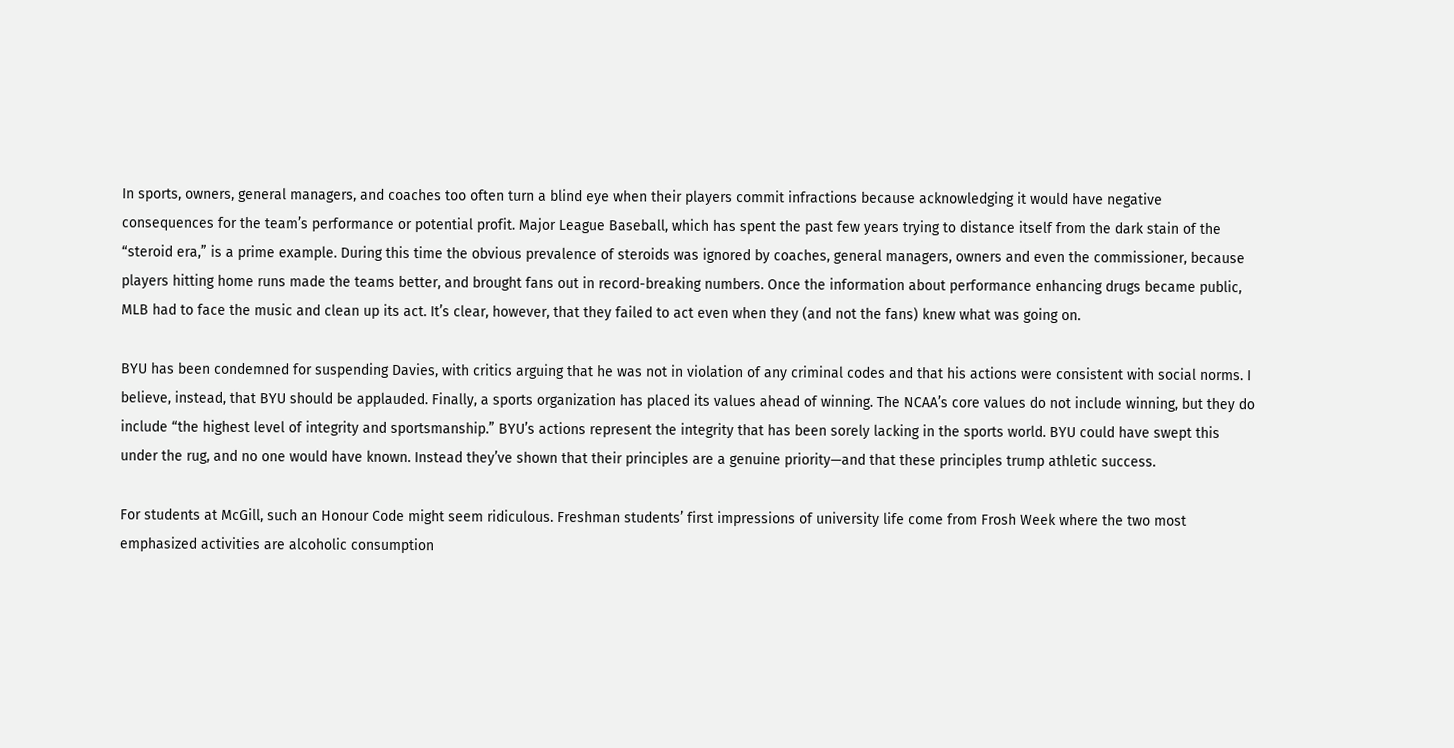In sports, owners, general managers, and coaches too often turn a blind eye when their players commit infractions because acknowledging it would have negative consequences for the team’s performance or potential profit. Major League Baseball, which has spent the past few years trying to distance itself from the dark stain of the “steroid era,” is a prime example. During this time the obvious prevalence of steroids was ignored by coaches, general managers, owners and even the commissioner, because players hitting home runs made the teams better, and brought fans out in record-breaking numbers. Once the information about performance enhancing drugs became public, MLB had to face the music and clean up its act. It’s clear, however, that they failed to act even when they (and not the fans) knew what was going on.

BYU has been condemned for suspending Davies, with critics arguing that he was not in violation of any criminal codes and that his actions were consistent with social norms. I believe, instead, that BYU should be applauded. Finally, a sports organization has placed its values ahead of winning. The NCAA’s core values do not include winning, but they do include “the highest level of integrity and sportsmanship.” BYU’s actions represent the integrity that has been sorely lacking in the sports world. BYU could have swept this under the rug, and no one would have known. Instead they’ve shown that their principles are a genuine priority—and that these principles trump athletic success.

For students at McGill, such an Honour Code might seem ridiculous. Freshman students’ first impressions of university life come from Frosh Week where the two most emphasized activities are alcoholic consumption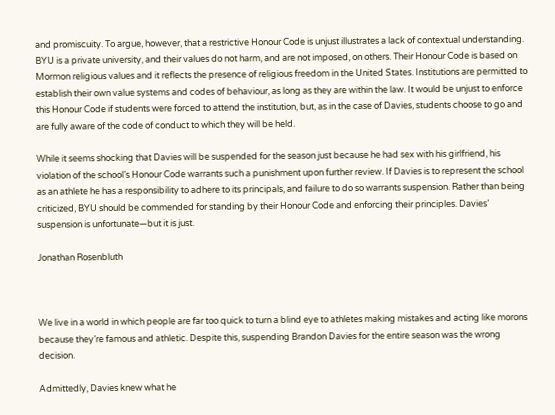and promiscuity. To argue, however, that a restrictive Honour Code is unjust illustrates a lack of contextual understanding. BYU is a private university, and their values do not harm, and are not imposed, on others. Their Honour Code is based on Mormon religious values and it reflects the presence of religious freedom in the United States. Institutions are permitted to establish their own value systems and codes of behaviour, as long as they are within the law. It would be unjust to enforce this Honour Code if students were forced to attend the institution, but, as in the case of Davies, students choose to go and are fully aware of the code of conduct to which they will be held.

While it seems shocking that Davies will be suspended for the season just because he had sex with his girlfriend, his violation of the school’s Honour Code warrants such a punishment upon further review. If Davies is to represent the school as an athlete he has a responsibility to adhere to its principals, and failure to do so warrants suspension. Rather than being criticized, BYU should be commended for standing by their Honour Code and enforcing their principles. Davies’ suspension is unfortunate—but it is just.

Jonathan Rosenbluth



We live in a world in which people are far too quick to turn a blind eye to athletes making mistakes and acting like morons because they’re famous and athletic. Despite this, suspending Brandon Davies for the entire season was the wrong decision.

Admittedly, Davies knew what he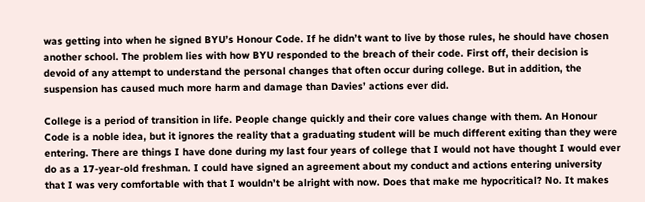was getting into when he signed BYU’s Honour Code. If he didn’t want to live by those rules, he should have chosen another school. The problem lies with how BYU responded to the breach of their code. First off, their decision is devoid of any attempt to understand the personal changes that often occur during college. But in addition, the suspension has caused much more harm and damage than Davies’ actions ever did.

College is a period of transition in life. People change quickly and their core values change with them. An Honour Code is a noble idea, but it ignores the reality that a graduating student will be much different exiting than they were entering. There are things I have done during my last four years of college that I would not have thought I would ever do as a 17-year-old freshman. I could have signed an agreement about my conduct and actions entering university that I was very comfortable with that I wouldn’t be alright with now. Does that make me hypocritical? No. It makes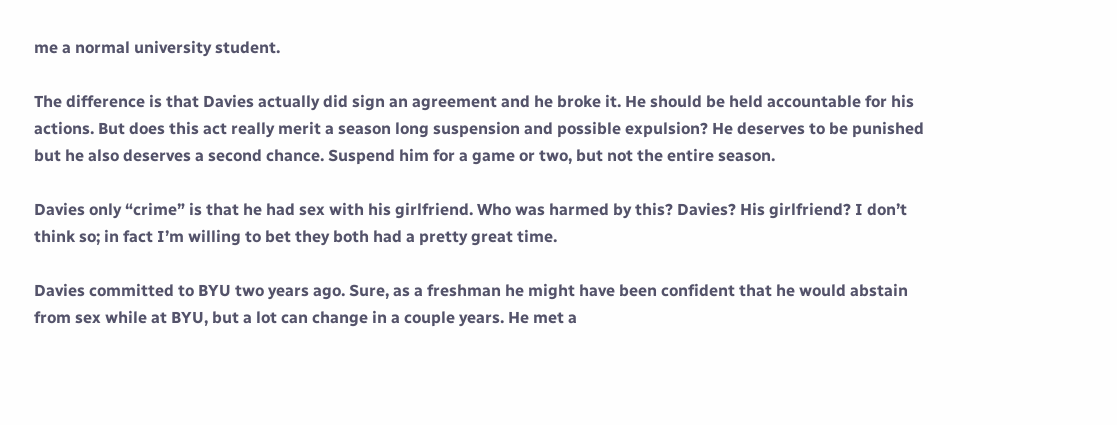me a normal university student.

The difference is that Davies actually did sign an agreement and he broke it. He should be held accountable for his actions. But does this act really merit a season long suspension and possible expulsion? He deserves to be punished but he also deserves a second chance. Suspend him for a game or two, but not the entire season.

Davies only “crime” is that he had sex with his girlfriend. Who was harmed by this? Davies? His girlfriend? I don’t think so; in fact I’m willing to bet they both had a pretty great time.

Davies committed to BYU two years ago. Sure, as a freshman he might have been confident that he would abstain from sex while at BYU, but a lot can change in a couple years. He met a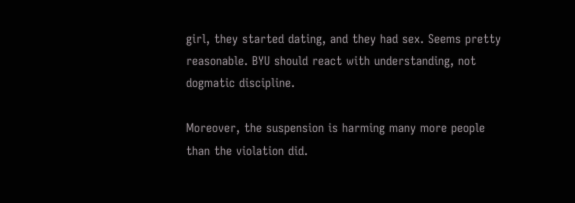girl, they started dating, and they had sex. Seems pretty reasonable. BYU should react with understanding, not dogmatic discipline.

Moreover, the suspension is harming many more people than the violation did.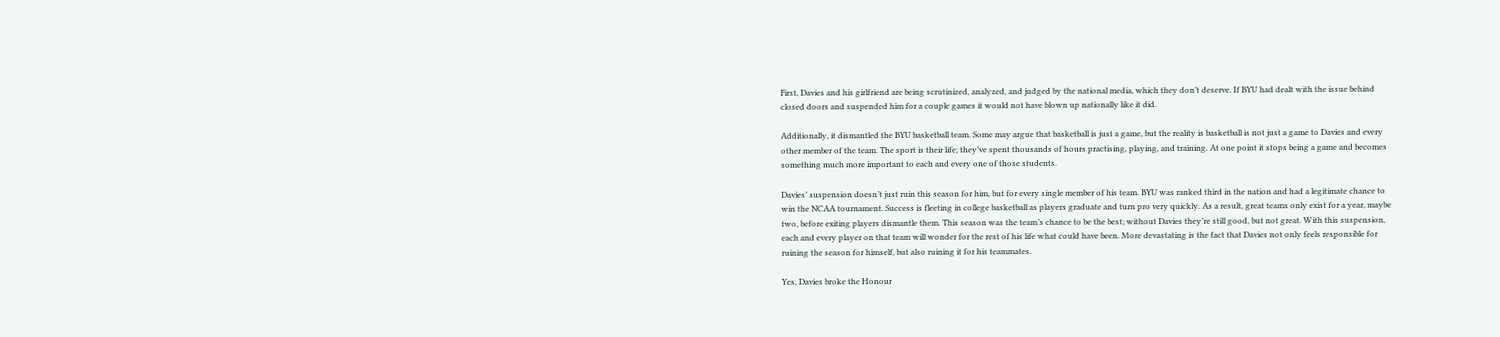First, Davies and his girlfriend are being scrutinized, analyzed, and judged by the national media, which they don’t deserve. If BYU had dealt with the issue behind closed doors and suspended him for a couple games it would not have blown up nationally like it did.

Additionally, it dismantled the BYU basketball team. Some may argue that basketball is just a game, but the reality is basketball is not just a game to Davies and every other member of the team. The sport is their life; they’ve spent thousands of hours practising, playing, and training. At one point it stops being a game and becomes something much more important to each and every one of those students.

Davies’ suspension doesn’t just ruin this season for him, but for every single member of his team. BYU was ranked third in the nation and had a legitimate chance to win the NCAA tournament. Success is fleeting in college basketball as players graduate and turn pro very quickly. As a result, great teams only exist for a year, maybe two, before exiting players dismantle them. This season was the team’s chance to be the best; without Davies they’re still good, but not great. With this suspension, each and every player on that team will wonder for the rest of his life what could have been. More devastating is the fact that Davies not only feels responsible for ruining the season for himself, but also ruining it for his teammates.

Yes, Davies broke the Honour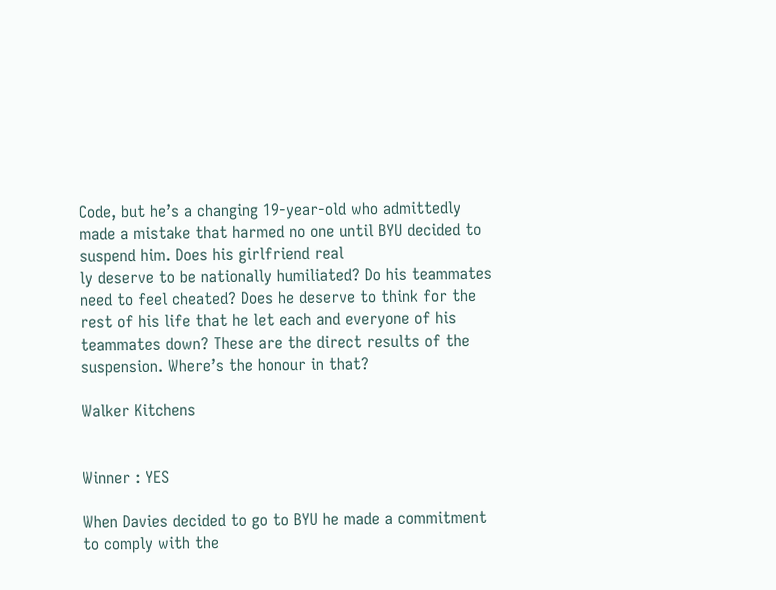Code, but he’s a changing 19-year-old who admittedly made a mistake that harmed no one until BYU decided to suspend him. Does his girlfriend real
ly deserve to be nationally humiliated? Do his teammates need to feel cheated? Does he deserve to think for the rest of his life that he let each and everyone of his teammates down? These are the direct results of the suspension. Where’s the honour in that?

Walker Kitchens


Winner : YES

When Davies decided to go to BYU he made a commitment to comply with the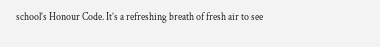school’s Honour Code. It’s a refreshing breath of fresh air to see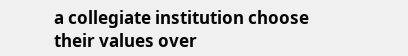a collegiate institution choose their values over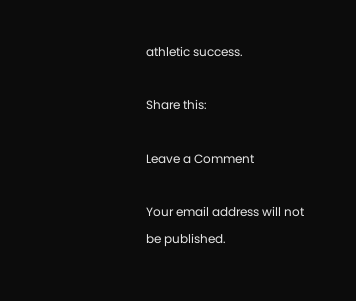athletic success.

Share this:

Leave a Comment

Your email address will not be published.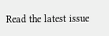Read the latest issue